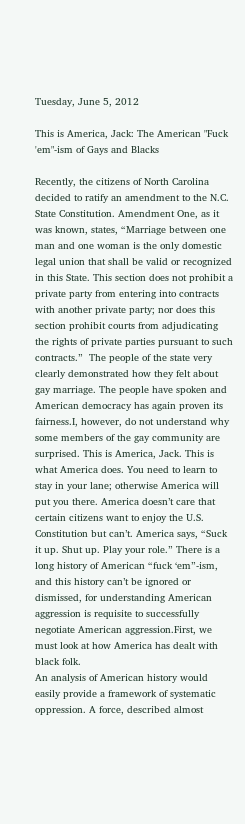Tuesday, June 5, 2012

This is America, Jack: The American "Fuck 'em"-ism of Gays and Blacks

Recently, the citizens of North Carolina decided to ratify an amendment to the N.C. State Constitution. Amendment One, as it was known, states, “Marriage between one man and one woman is the only domestic legal union that shall be valid or recognized in this State. This section does not prohibit a private party from entering into contracts with another private party; nor does this section prohibit courts from adjudicating the rights of private parties pursuant to such contracts.”  The people of the state very clearly demonstrated how they felt about gay marriage. The people have spoken and American democracy has again proven its fairness.I, however, do not understand why some members of the gay community are surprised. This is America, Jack. This is what America does. You need to learn to stay in your lane; otherwise America will put you there. America doesn’t care that certain citizens want to enjoy the U.S. Constitution but can’t. America says, “Suck it up. Shut up. Play your role.” There is a long history of American “fuck ‘em”-ism, and this history can’t be ignored or dismissed, for understanding American aggression is requisite to successfully negotiate American aggression.First, we must look at how America has dealt with black folk.
An analysis of American history would easily provide a framework of systematic oppression. A force, described almost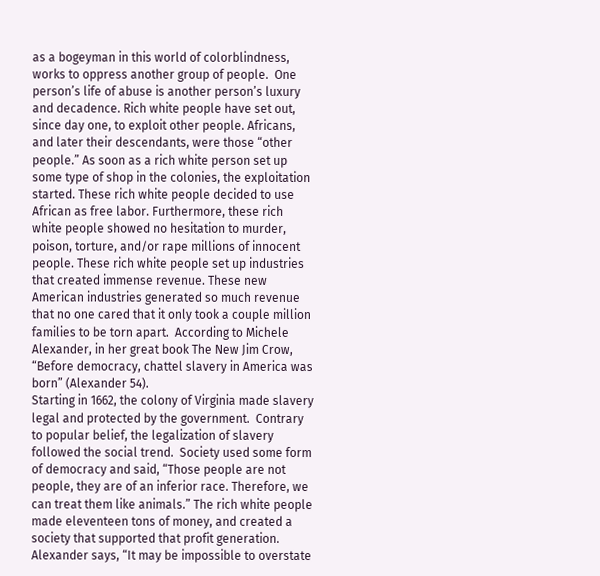as a bogeyman in this world of colorblindness, works to oppress another group of people.  One person’s life of abuse is another person’s luxury and decadence. Rich white people have set out, since day one, to exploit other people. Africans, and later their descendants, were those “other people.” As soon as a rich white person set up some type of shop in the colonies, the exploitation started. These rich white people decided to use African as free labor. Furthermore, these rich white people showed no hesitation to murder, poison, torture, and/or rape millions of innocent people. These rich white people set up industries that created immense revenue. These new American industries generated so much revenue that no one cared that it only took a couple million families to be torn apart.  According to Michele Alexander, in her great book The New Jim Crow, “Before democracy, chattel slavery in America was born” (Alexander 54).
Starting in 1662, the colony of Virginia made slavery legal and protected by the government.  Contrary to popular belief, the legalization of slavery followed the social trend.  Society used some form of democracy and said, “Those people are not people, they are of an inferior race. Therefore, we can treat them like animals.” The rich white people made eleventeen tons of money, and created a society that supported that profit generation. Alexander says, “It may be impossible to overstate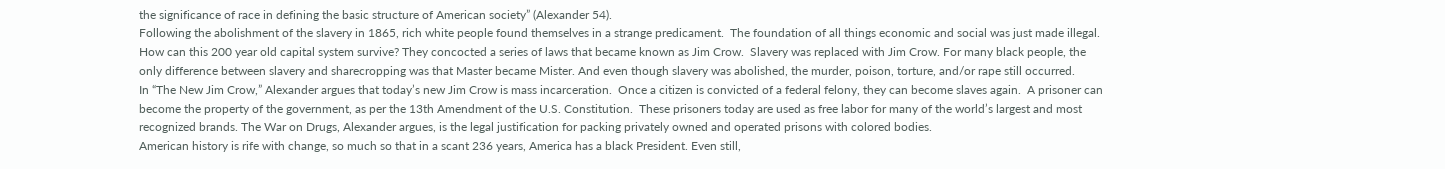the significance of race in defining the basic structure of American society” (Alexander 54).
Following the abolishment of the slavery in 1865, rich white people found themselves in a strange predicament.  The foundation of all things economic and social was just made illegal. How can this 200 year old capital system survive? They concocted a series of laws that became known as Jim Crow.  Slavery was replaced with Jim Crow. For many black people, the only difference between slavery and sharecropping was that Master became Mister. And even though slavery was abolished, the murder, poison, torture, and/or rape still occurred.
In “The New Jim Crow,” Alexander argues that today’s new Jim Crow is mass incarceration.  Once a citizen is convicted of a federal felony, they can become slaves again.  A prisoner can become the property of the government, as per the 13th Amendment of the U.S. Constitution.  These prisoners today are used as free labor for many of the world’s largest and most recognized brands. The War on Drugs, Alexander argues, is the legal justification for packing privately owned and operated prisons with colored bodies.
American history is rife with change, so much so that in a scant 236 years, America has a black President. Even still,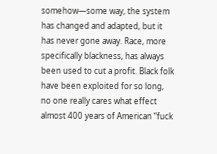somehow—some way, the system has changed and adapted, but it has never gone away. Race, more specifically blackness, has always been used to cut a profit. Black folk have been exploited for so long, no one really cares what effect almost 400 years of American “fuck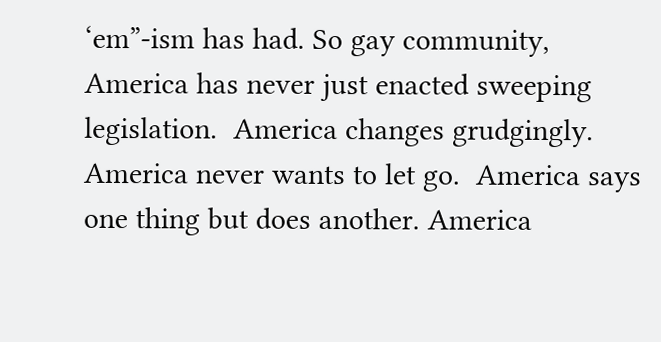‘em”-ism has had. So gay community, America has never just enacted sweeping legislation.  America changes grudgingly. America never wants to let go.  America says one thing but does another. America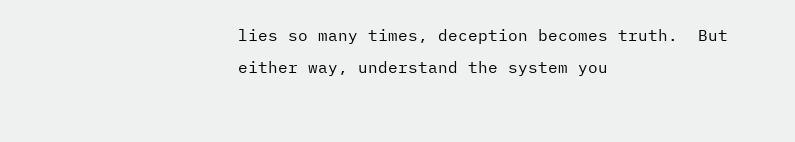lies so many times, deception becomes truth.  But either way, understand the system you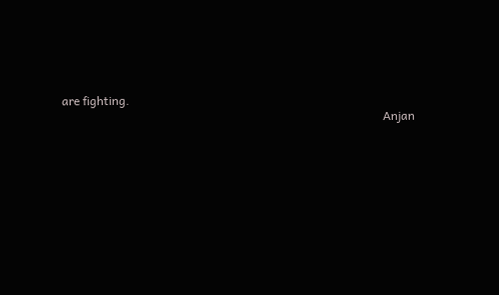are fighting.
                                                                                                           Anjan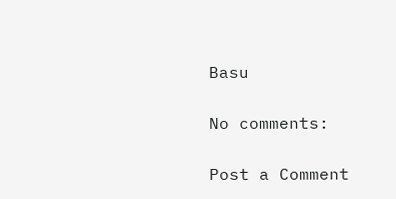Basu

No comments:

Post a Comment